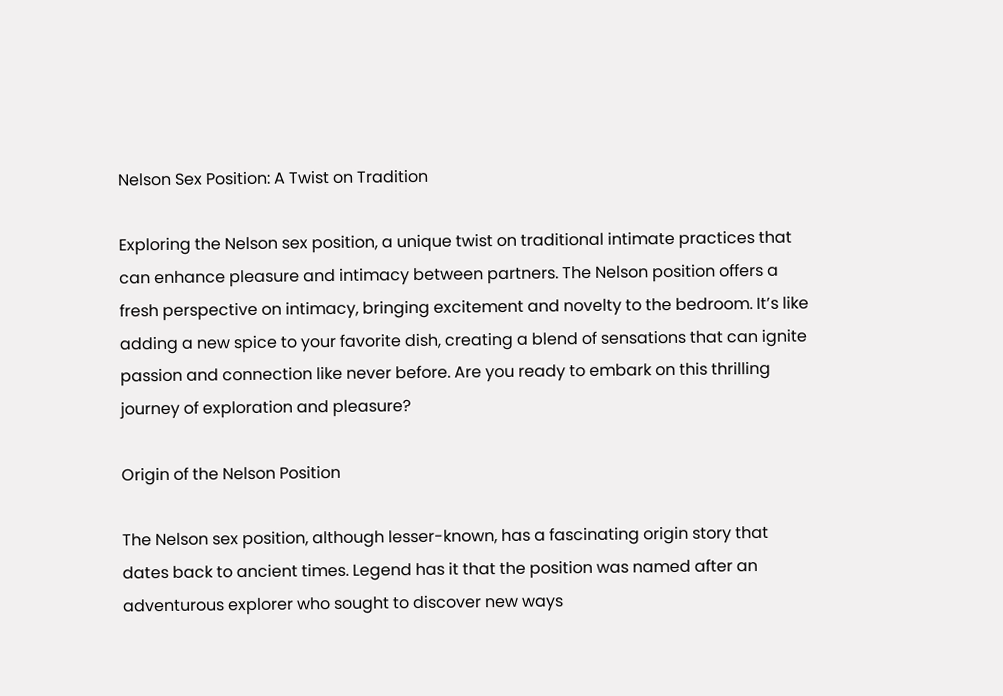Nelson Sex Position: A Twist on Tradition

Exploring the Nelson sex position, a unique twist on traditional intimate practices that can enhance pleasure and intimacy between partners. The Nelson position offers a fresh perspective on intimacy, bringing excitement and novelty to the bedroom. It’s like adding a new spice to your favorite dish, creating a blend of sensations that can ignite passion and connection like never before. Are you ready to embark on this thrilling journey of exploration and pleasure?

Origin of the Nelson Position

The Nelson sex position, although lesser-known, has a fascinating origin story that dates back to ancient times. Legend has it that the position was named after an adventurous explorer who sought to discover new ways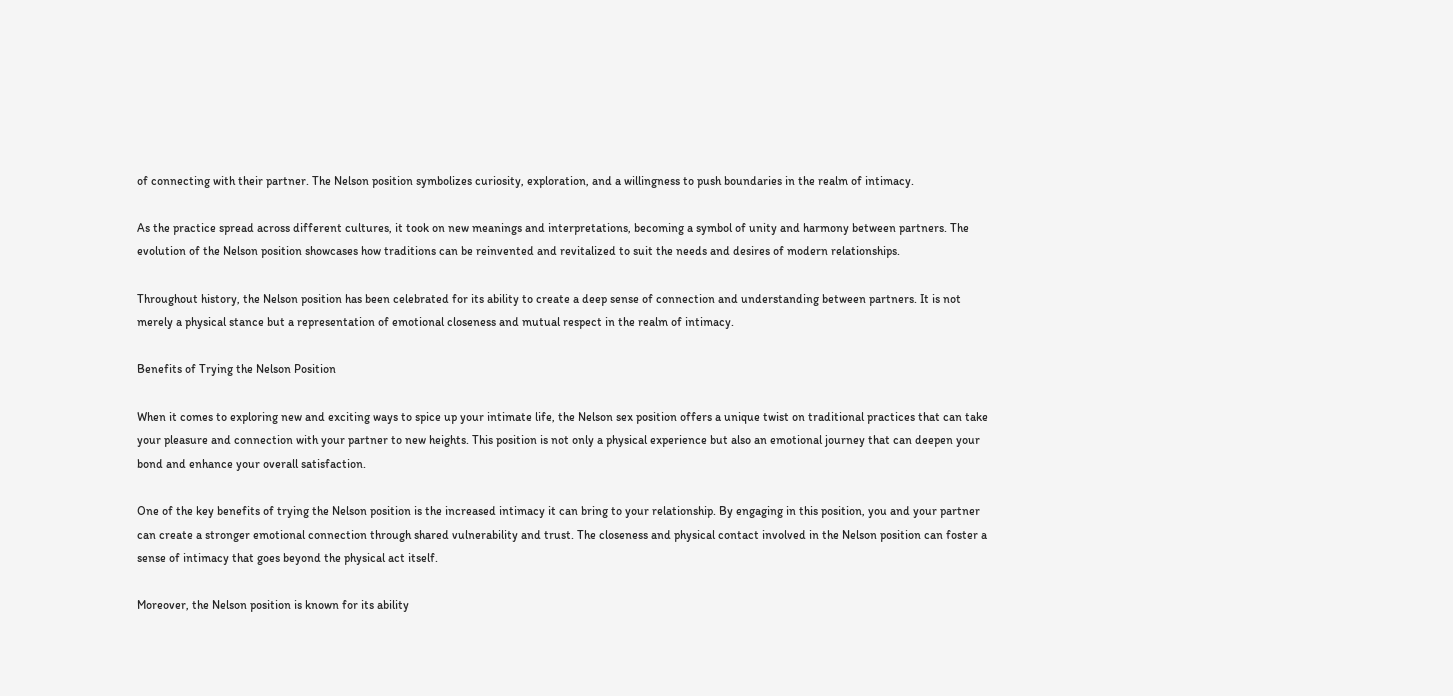of connecting with their partner. The Nelson position symbolizes curiosity, exploration, and a willingness to push boundaries in the realm of intimacy.

As the practice spread across different cultures, it took on new meanings and interpretations, becoming a symbol of unity and harmony between partners. The evolution of the Nelson position showcases how traditions can be reinvented and revitalized to suit the needs and desires of modern relationships.

Throughout history, the Nelson position has been celebrated for its ability to create a deep sense of connection and understanding between partners. It is not merely a physical stance but a representation of emotional closeness and mutual respect in the realm of intimacy.

Benefits of Trying the Nelson Position

When it comes to exploring new and exciting ways to spice up your intimate life, the Nelson sex position offers a unique twist on traditional practices that can take your pleasure and connection with your partner to new heights. This position is not only a physical experience but also an emotional journey that can deepen your bond and enhance your overall satisfaction.

One of the key benefits of trying the Nelson position is the increased intimacy it can bring to your relationship. By engaging in this position, you and your partner can create a stronger emotional connection through shared vulnerability and trust. The closeness and physical contact involved in the Nelson position can foster a sense of intimacy that goes beyond the physical act itself.

Moreover, the Nelson position is known for its ability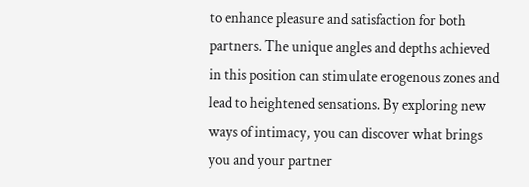to enhance pleasure and satisfaction for both partners. The unique angles and depths achieved in this position can stimulate erogenous zones and lead to heightened sensations. By exploring new ways of intimacy, you can discover what brings you and your partner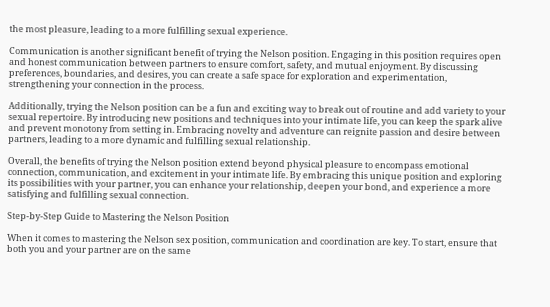the most pleasure, leading to a more fulfilling sexual experience.

Communication is another significant benefit of trying the Nelson position. Engaging in this position requires open and honest communication between partners to ensure comfort, safety, and mutual enjoyment. By discussing preferences, boundaries, and desires, you can create a safe space for exploration and experimentation, strengthening your connection in the process.

Additionally, trying the Nelson position can be a fun and exciting way to break out of routine and add variety to your sexual repertoire. By introducing new positions and techniques into your intimate life, you can keep the spark alive and prevent monotony from setting in. Embracing novelty and adventure can reignite passion and desire between partners, leading to a more dynamic and fulfilling sexual relationship.

Overall, the benefits of trying the Nelson position extend beyond physical pleasure to encompass emotional connection, communication, and excitement in your intimate life. By embracing this unique position and exploring its possibilities with your partner, you can enhance your relationship, deepen your bond, and experience a more satisfying and fulfilling sexual connection.

Step-by-Step Guide to Mastering the Nelson Position

When it comes to mastering the Nelson sex position, communication and coordination are key. To start, ensure that both you and your partner are on the same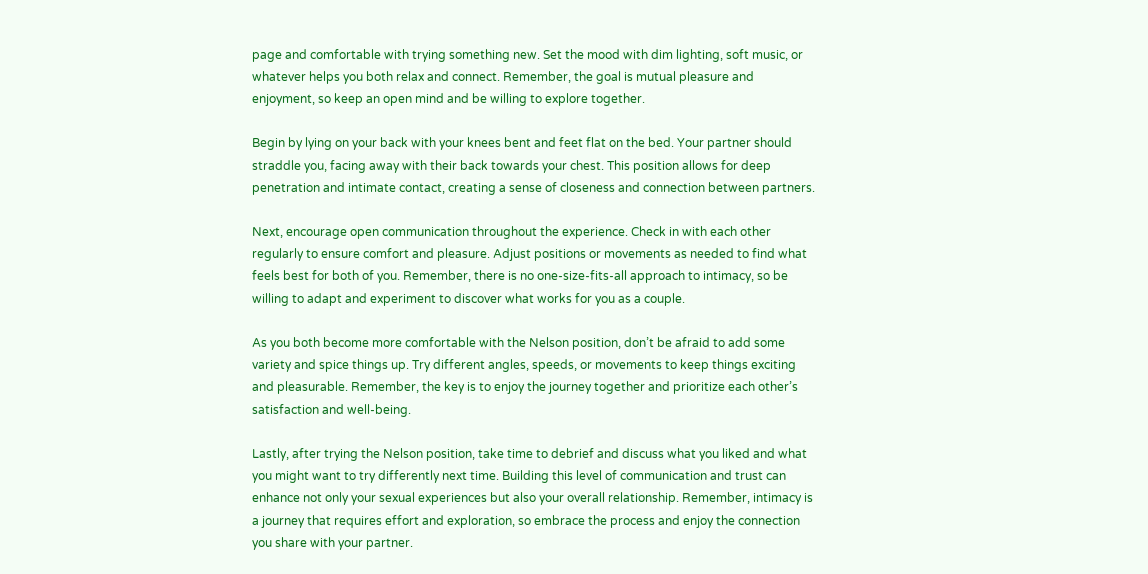page and comfortable with trying something new. Set the mood with dim lighting, soft music, or whatever helps you both relax and connect. Remember, the goal is mutual pleasure and enjoyment, so keep an open mind and be willing to explore together.

Begin by lying on your back with your knees bent and feet flat on the bed. Your partner should straddle you, facing away with their back towards your chest. This position allows for deep penetration and intimate contact, creating a sense of closeness and connection between partners.

Next, encourage open communication throughout the experience. Check in with each other regularly to ensure comfort and pleasure. Adjust positions or movements as needed to find what feels best for both of you. Remember, there is no one-size-fits-all approach to intimacy, so be willing to adapt and experiment to discover what works for you as a couple.

As you both become more comfortable with the Nelson position, don’t be afraid to add some variety and spice things up. Try different angles, speeds, or movements to keep things exciting and pleasurable. Remember, the key is to enjoy the journey together and prioritize each other’s satisfaction and well-being.

Lastly, after trying the Nelson position, take time to debrief and discuss what you liked and what you might want to try differently next time. Building this level of communication and trust can enhance not only your sexual experiences but also your overall relationship. Remember, intimacy is a journey that requires effort and exploration, so embrace the process and enjoy the connection you share with your partner.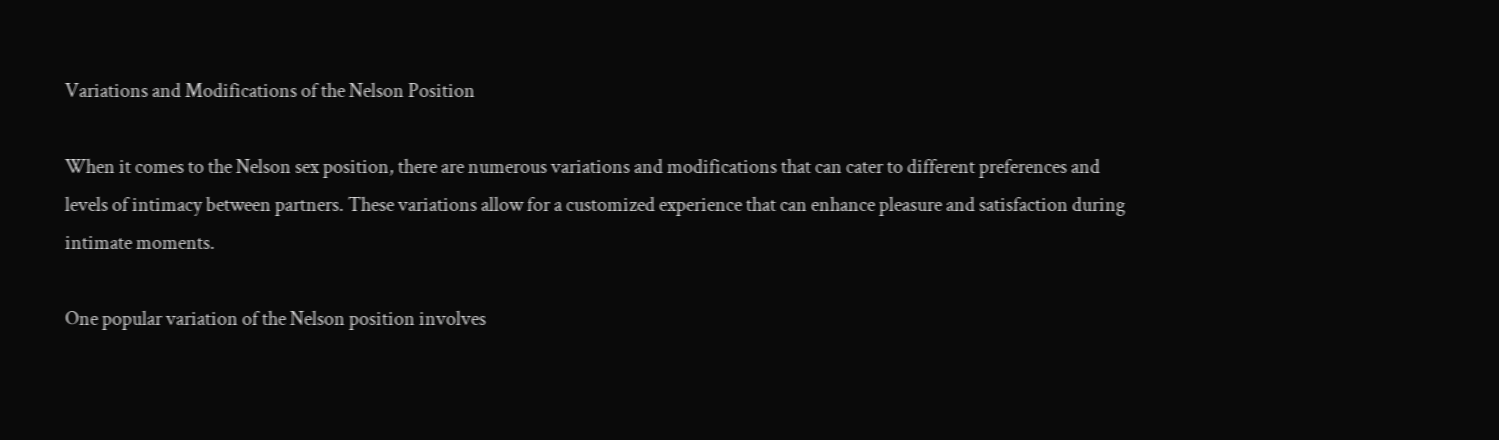Variations and Modifications of the Nelson Position

When it comes to the Nelson sex position, there are numerous variations and modifications that can cater to different preferences and levels of intimacy between partners. These variations allow for a customized experience that can enhance pleasure and satisfaction during intimate moments.

One popular variation of the Nelson position involves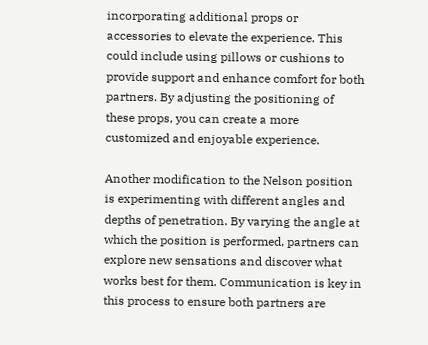incorporating additional props or accessories to elevate the experience. This could include using pillows or cushions to provide support and enhance comfort for both partners. By adjusting the positioning of these props, you can create a more customized and enjoyable experience.

Another modification to the Nelson position is experimenting with different angles and depths of penetration. By varying the angle at which the position is performed, partners can explore new sensations and discover what works best for them. Communication is key in this process to ensure both partners are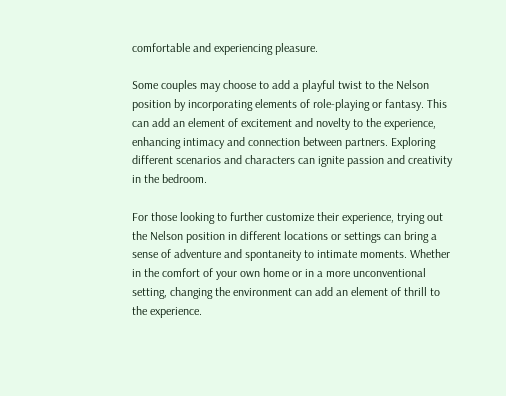comfortable and experiencing pleasure.

Some couples may choose to add a playful twist to the Nelson position by incorporating elements of role-playing or fantasy. This can add an element of excitement and novelty to the experience, enhancing intimacy and connection between partners. Exploring different scenarios and characters can ignite passion and creativity in the bedroom.

For those looking to further customize their experience, trying out the Nelson position in different locations or settings can bring a sense of adventure and spontaneity to intimate moments. Whether in the comfort of your own home or in a more unconventional setting, changing the environment can add an element of thrill to the experience.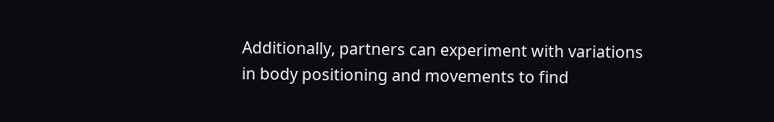Additionally, partners can experiment with variations in body positioning and movements to find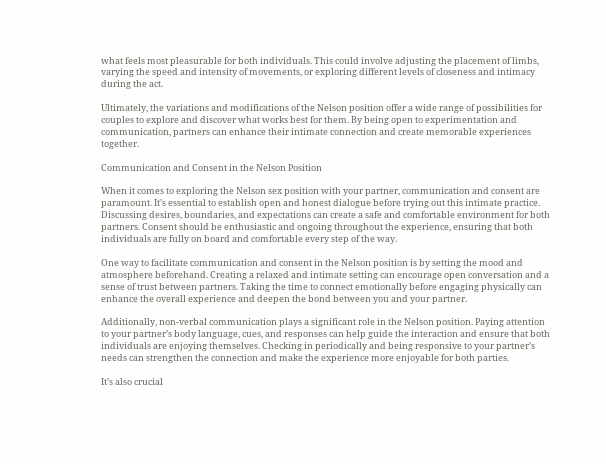what feels most pleasurable for both individuals. This could involve adjusting the placement of limbs, varying the speed and intensity of movements, or exploring different levels of closeness and intimacy during the act.

Ultimately, the variations and modifications of the Nelson position offer a wide range of possibilities for couples to explore and discover what works best for them. By being open to experimentation and communication, partners can enhance their intimate connection and create memorable experiences together.

Communication and Consent in the Nelson Position

When it comes to exploring the Nelson sex position with your partner, communication and consent are paramount. It’s essential to establish open and honest dialogue before trying out this intimate practice. Discussing desires, boundaries, and expectations can create a safe and comfortable environment for both partners. Consent should be enthusiastic and ongoing throughout the experience, ensuring that both individuals are fully on board and comfortable every step of the way.

One way to facilitate communication and consent in the Nelson position is by setting the mood and atmosphere beforehand. Creating a relaxed and intimate setting can encourage open conversation and a sense of trust between partners. Taking the time to connect emotionally before engaging physically can enhance the overall experience and deepen the bond between you and your partner.

Additionally, non-verbal communication plays a significant role in the Nelson position. Paying attention to your partner’s body language, cues, and responses can help guide the interaction and ensure that both individuals are enjoying themselves. Checking in periodically and being responsive to your partner’s needs can strengthen the connection and make the experience more enjoyable for both parties.

It’s also crucial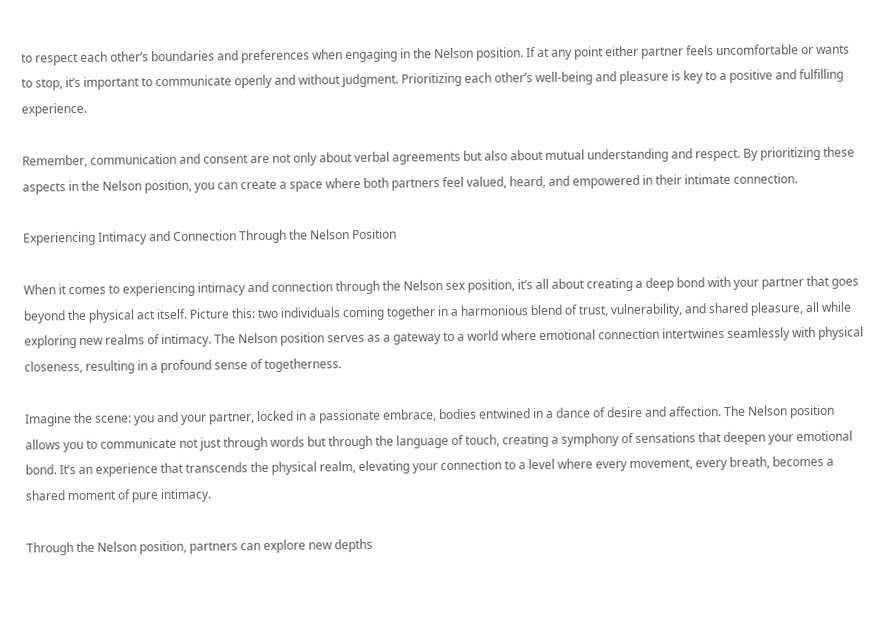to respect each other’s boundaries and preferences when engaging in the Nelson position. If at any point either partner feels uncomfortable or wants to stop, it’s important to communicate openly and without judgment. Prioritizing each other’s well-being and pleasure is key to a positive and fulfilling experience.

Remember, communication and consent are not only about verbal agreements but also about mutual understanding and respect. By prioritizing these aspects in the Nelson position, you can create a space where both partners feel valued, heard, and empowered in their intimate connection.

Experiencing Intimacy and Connection Through the Nelson Position

When it comes to experiencing intimacy and connection through the Nelson sex position, it’s all about creating a deep bond with your partner that goes beyond the physical act itself. Picture this: two individuals coming together in a harmonious blend of trust, vulnerability, and shared pleasure, all while exploring new realms of intimacy. The Nelson position serves as a gateway to a world where emotional connection intertwines seamlessly with physical closeness, resulting in a profound sense of togetherness.

Imagine the scene: you and your partner, locked in a passionate embrace, bodies entwined in a dance of desire and affection. The Nelson position allows you to communicate not just through words but through the language of touch, creating a symphony of sensations that deepen your emotional bond. It’s an experience that transcends the physical realm, elevating your connection to a level where every movement, every breath, becomes a shared moment of pure intimacy.

Through the Nelson position, partners can explore new depths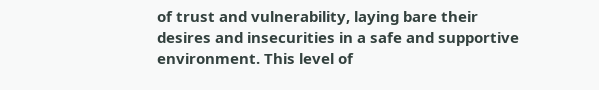of trust and vulnerability, laying bare their desires and insecurities in a safe and supportive environment. This level of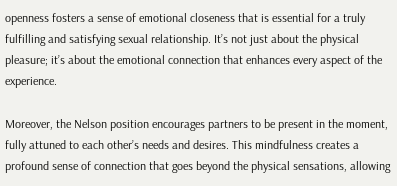openness fosters a sense of emotional closeness that is essential for a truly fulfilling and satisfying sexual relationship. It’s not just about the physical pleasure; it’s about the emotional connection that enhances every aspect of the experience.

Moreover, the Nelson position encourages partners to be present in the moment, fully attuned to each other’s needs and desires. This mindfulness creates a profound sense of connection that goes beyond the physical sensations, allowing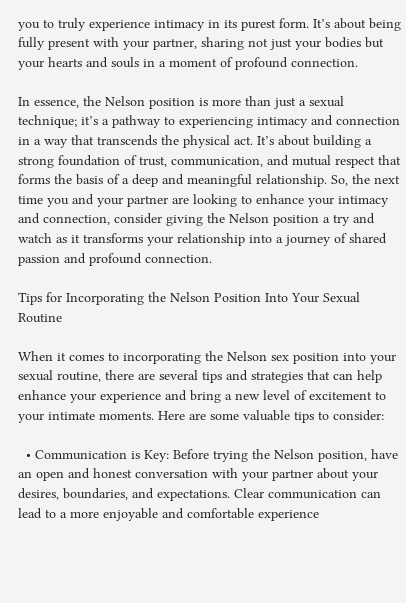you to truly experience intimacy in its purest form. It’s about being fully present with your partner, sharing not just your bodies but your hearts and souls in a moment of profound connection.

In essence, the Nelson position is more than just a sexual technique; it’s a pathway to experiencing intimacy and connection in a way that transcends the physical act. It’s about building a strong foundation of trust, communication, and mutual respect that forms the basis of a deep and meaningful relationship. So, the next time you and your partner are looking to enhance your intimacy and connection, consider giving the Nelson position a try and watch as it transforms your relationship into a journey of shared passion and profound connection.

Tips for Incorporating the Nelson Position Into Your Sexual Routine

When it comes to incorporating the Nelson sex position into your sexual routine, there are several tips and strategies that can help enhance your experience and bring a new level of excitement to your intimate moments. Here are some valuable tips to consider:

  • Communication is Key: Before trying the Nelson position, have an open and honest conversation with your partner about your desires, boundaries, and expectations. Clear communication can lead to a more enjoyable and comfortable experience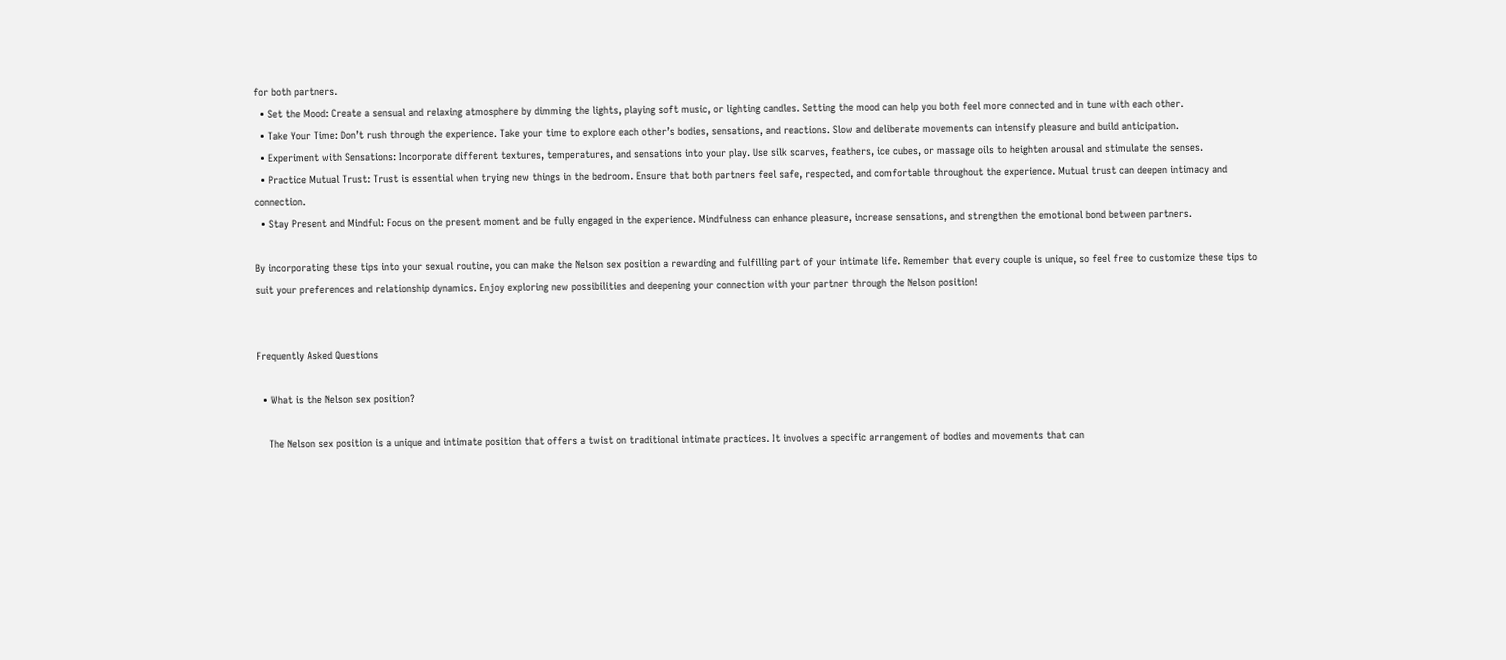for both partners.
  • Set the Mood: Create a sensual and relaxing atmosphere by dimming the lights, playing soft music, or lighting candles. Setting the mood can help you both feel more connected and in tune with each other.
  • Take Your Time: Don’t rush through the experience. Take your time to explore each other’s bodies, sensations, and reactions. Slow and deliberate movements can intensify pleasure and build anticipation.
  • Experiment with Sensations: Incorporate different textures, temperatures, and sensations into your play. Use silk scarves, feathers, ice cubes, or massage oils to heighten arousal and stimulate the senses.
  • Practice Mutual Trust: Trust is essential when trying new things in the bedroom. Ensure that both partners feel safe, respected, and comfortable throughout the experience. Mutual trust can deepen intimacy and connection.
  • Stay Present and Mindful: Focus on the present moment and be fully engaged in the experience. Mindfulness can enhance pleasure, increase sensations, and strengthen the emotional bond between partners.

By incorporating these tips into your sexual routine, you can make the Nelson sex position a rewarding and fulfilling part of your intimate life. Remember that every couple is unique, so feel free to customize these tips to suit your preferences and relationship dynamics. Enjoy exploring new possibilities and deepening your connection with your partner through the Nelson position!


Frequently Asked Questions

  • What is the Nelson sex position?

    The Nelson sex position is a unique and intimate position that offers a twist on traditional intimate practices. It involves a specific arrangement of bodies and movements that can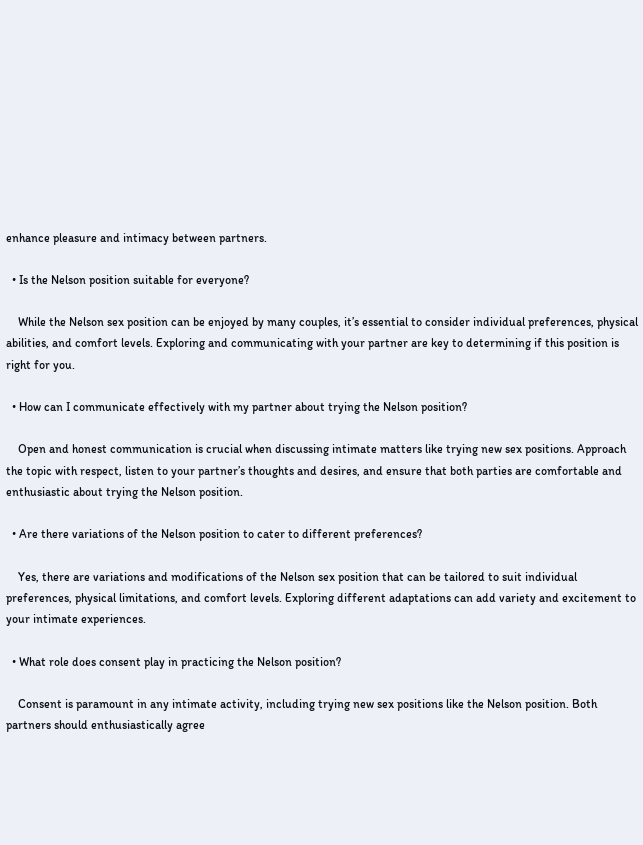enhance pleasure and intimacy between partners.

  • Is the Nelson position suitable for everyone?

    While the Nelson sex position can be enjoyed by many couples, it’s essential to consider individual preferences, physical abilities, and comfort levels. Exploring and communicating with your partner are key to determining if this position is right for you.

  • How can I communicate effectively with my partner about trying the Nelson position?

    Open and honest communication is crucial when discussing intimate matters like trying new sex positions. Approach the topic with respect, listen to your partner’s thoughts and desires, and ensure that both parties are comfortable and enthusiastic about trying the Nelson position.

  • Are there variations of the Nelson position to cater to different preferences?

    Yes, there are variations and modifications of the Nelson sex position that can be tailored to suit individual preferences, physical limitations, and comfort levels. Exploring different adaptations can add variety and excitement to your intimate experiences.

  • What role does consent play in practicing the Nelson position?

    Consent is paramount in any intimate activity, including trying new sex positions like the Nelson position. Both partners should enthusiastically agree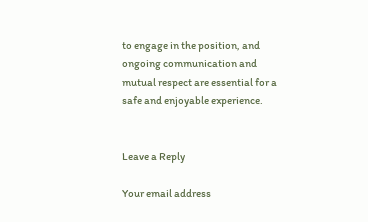to engage in the position, and ongoing communication and mutual respect are essential for a safe and enjoyable experience.


Leave a Reply

Your email address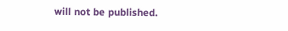will not be published.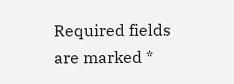Required fields are marked *